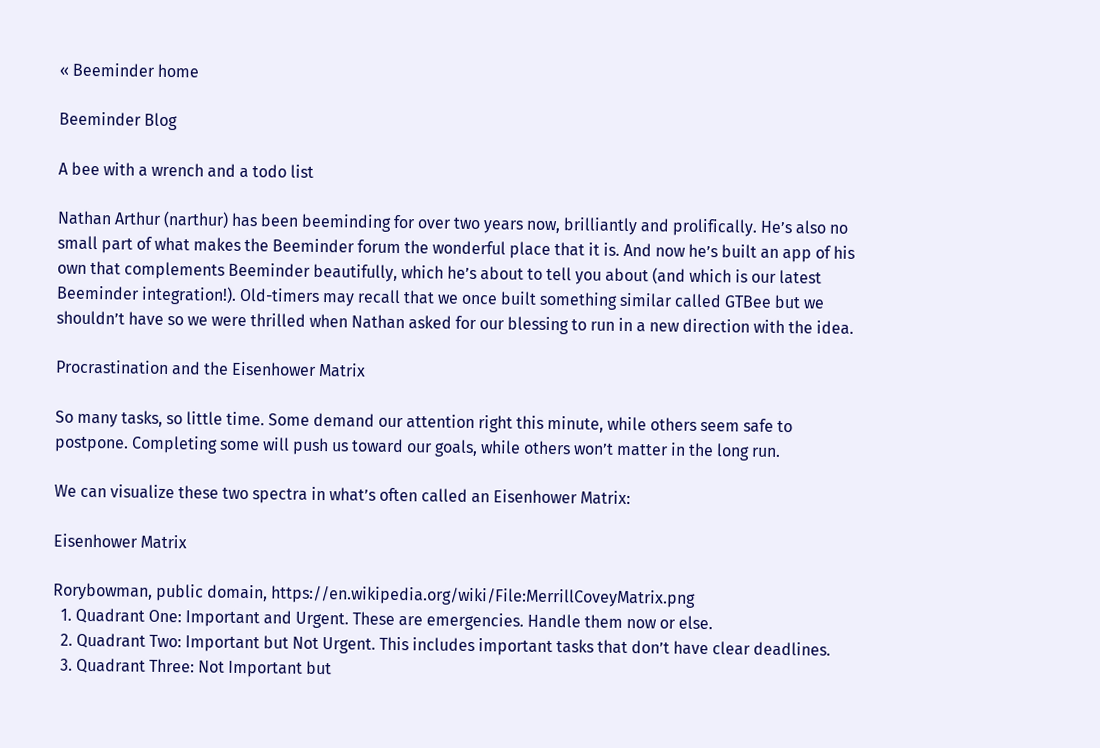« Beeminder home

Beeminder Blog

A bee with a wrench and a todo list

Nathan Arthur (narthur) has been beeminding for over two years now, brilliantly and prolifically. He’s also no small part of what makes the Beeminder forum the wonderful place that it is. And now he’s built an app of his own that complements Beeminder beautifully, which he’s about to tell you about (and which is our latest Beeminder integration!). Old-timers may recall that we once built something similar called GTBee but we shouldn’t have so we were thrilled when Nathan asked for our blessing to run in a new direction with the idea.

Procrastination and the Eisenhower Matrix

So many tasks, so little time. Some demand our attention right this minute, while others seem safe to postpone. Completing some will push us toward our goals, while others won’t matter in the long run.

We can visualize these two spectra in what’s often called an Eisenhower Matrix:

Eisenhower Matrix

Rorybowman, public domain, https://en.wikipedia.org/wiki/File:MerrillCoveyMatrix.png
  1. Quadrant One: Important and Urgent. These are emergencies. Handle them now or else.
  2. Quadrant Two: Important but Not Urgent. This includes important tasks that don’t have clear deadlines.
  3. Quadrant Three: Not Important but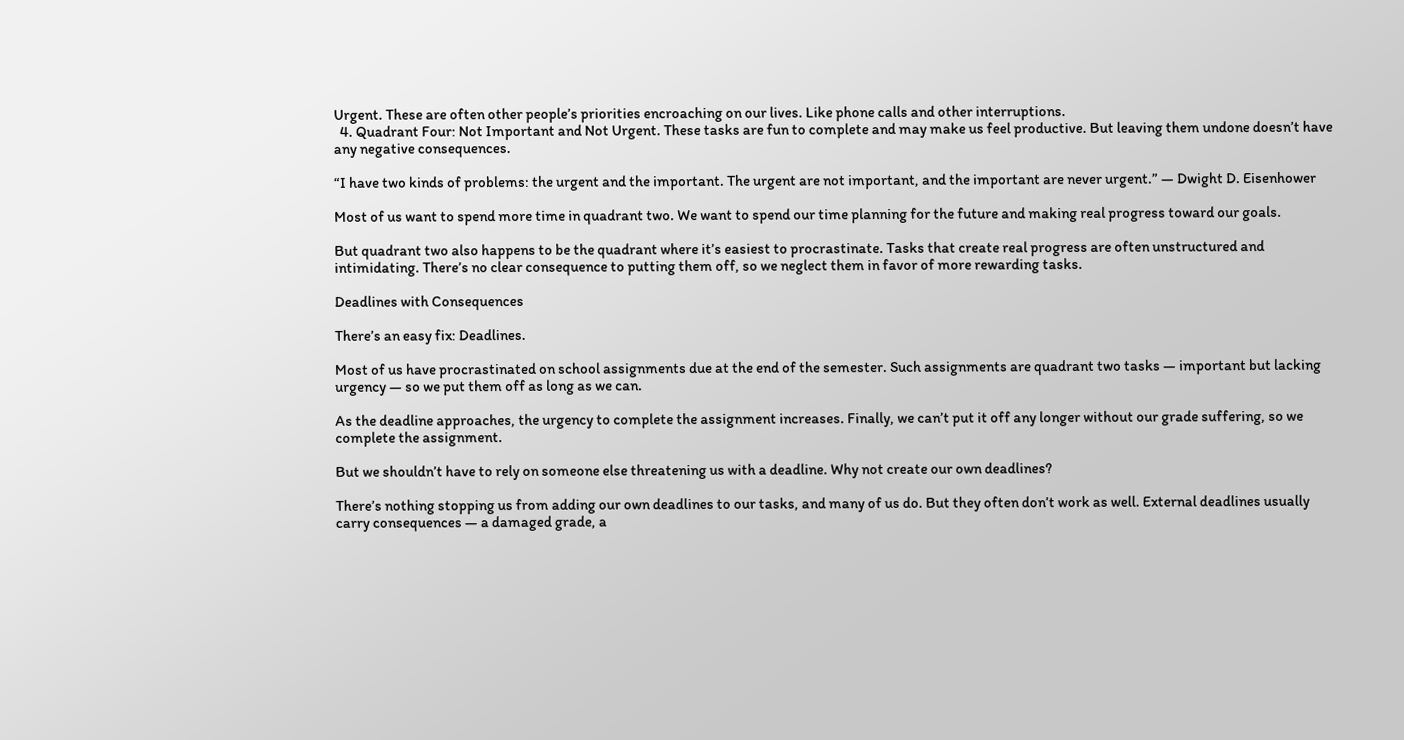Urgent. These are often other people’s priorities encroaching on our lives. Like phone calls and other interruptions.
  4. Quadrant Four: Not Important and Not Urgent. These tasks are fun to complete and may make us feel productive. But leaving them undone doesn’t have any negative consequences.

“I have two kinds of problems: the urgent and the important. The urgent are not important, and the important are never urgent.” — Dwight D. Eisenhower

Most of us want to spend more time in quadrant two. We want to spend our time planning for the future and making real progress toward our goals.

But quadrant two also happens to be the quadrant where it’s easiest to procrastinate. Tasks that create real progress are often unstructured and intimidating. There’s no clear consequence to putting them off, so we neglect them in favor of more rewarding tasks.

Deadlines with Consequences

There’s an easy fix: Deadlines.

Most of us have procrastinated on school assignments due at the end of the semester. Such assignments are quadrant two tasks — important but lacking urgency — so we put them off as long as we can.

As the deadline approaches, the urgency to complete the assignment increases. Finally, we can’t put it off any longer without our grade suffering, so we complete the assignment.

But we shouldn’t have to rely on someone else threatening us with a deadline. Why not create our own deadlines?

There’s nothing stopping us from adding our own deadlines to our tasks, and many of us do. But they often don’t work as well. External deadlines usually carry consequences — a damaged grade, a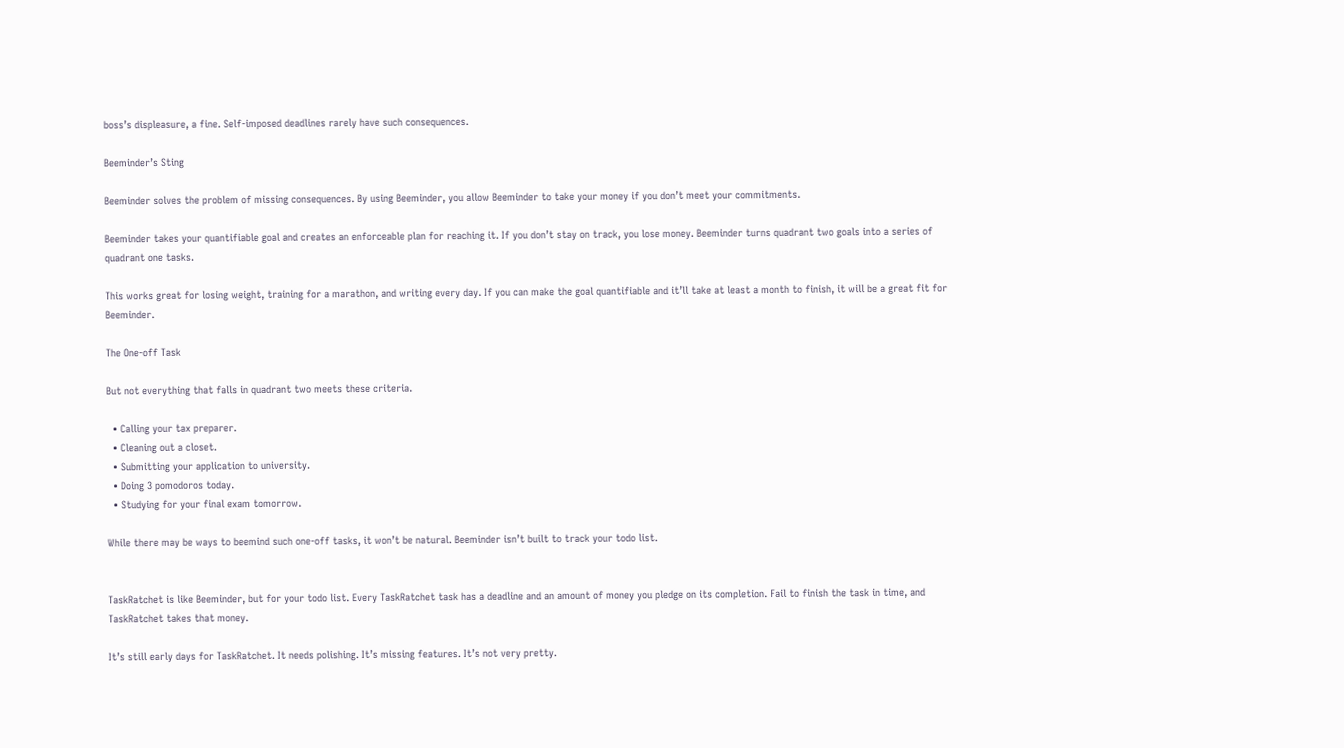boss’s displeasure, a fine. Self-imposed deadlines rarely have such consequences.

Beeminder’s Sting

Beeminder solves the problem of missing consequences. By using Beeminder, you allow Beeminder to take your money if you don’t meet your commitments.

Beeminder takes your quantifiable goal and creates an enforceable plan for reaching it. If you don’t stay on track, you lose money. Beeminder turns quadrant two goals into a series of quadrant one tasks.

This works great for losing weight, training for a marathon, and writing every day. If you can make the goal quantifiable and it’ll take at least a month to finish, it will be a great fit for Beeminder.

The One-off Task

But not everything that falls in quadrant two meets these criteria.

  • Calling your tax preparer.
  • Cleaning out a closet.
  • Submitting your application to university.
  • Doing 3 pomodoros today.
  • Studying for your final exam tomorrow.

While there may be ways to beemind such one-off tasks, it won’t be natural. Beeminder isn’t built to track your todo list.


TaskRatchet is like Beeminder, but for your todo list. Every TaskRatchet task has a deadline and an amount of money you pledge on its completion. Fail to finish the task in time, and TaskRatchet takes that money.

It’s still early days for TaskRatchet. It needs polishing. It’s missing features. It’s not very pretty.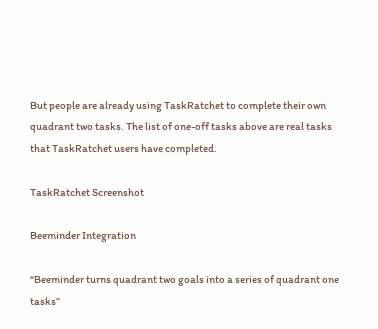But people are already using TaskRatchet to complete their own quadrant two tasks. The list of one-off tasks above are real tasks that TaskRatchet users have completed.

TaskRatchet Screenshot

Beeminder Integration

“Beeminder turns quadrant two goals into a series of quadrant one tasks”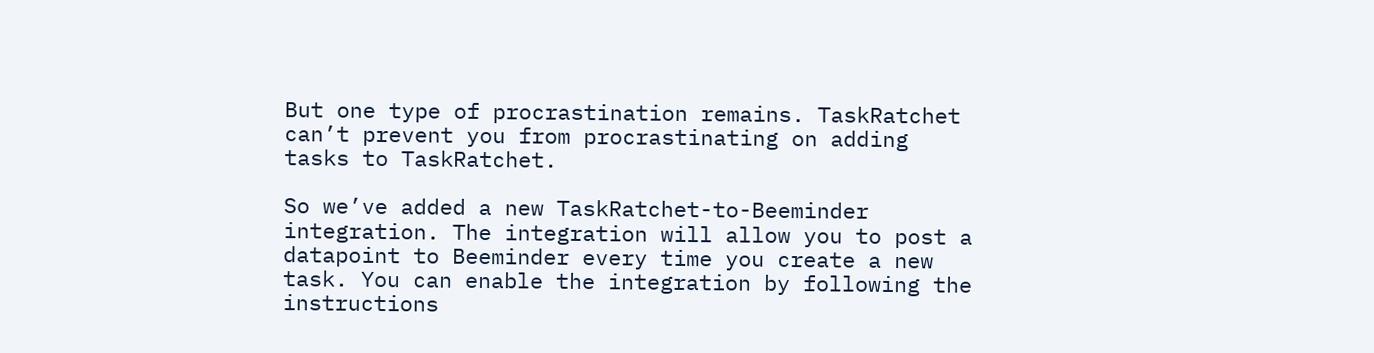But one type of procrastination remains. TaskRatchet can’t prevent you from procrastinating on adding tasks to TaskRatchet.

So we’ve added a new TaskRatchet-to-Beeminder integration. The integration will allow you to post a datapoint to Beeminder every time you create a new task. You can enable the integration by following the instructions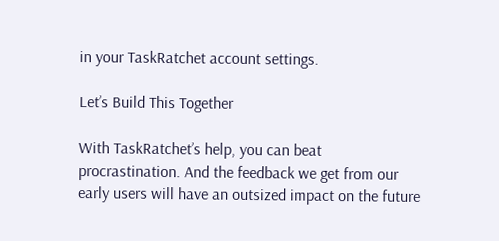in your TaskRatchet account settings.

Let’s Build This Together

With TaskRatchet’s help, you can beat procrastination. And the feedback we get from our early users will have an outsized impact on the future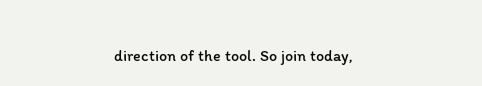direction of the tool. So join today,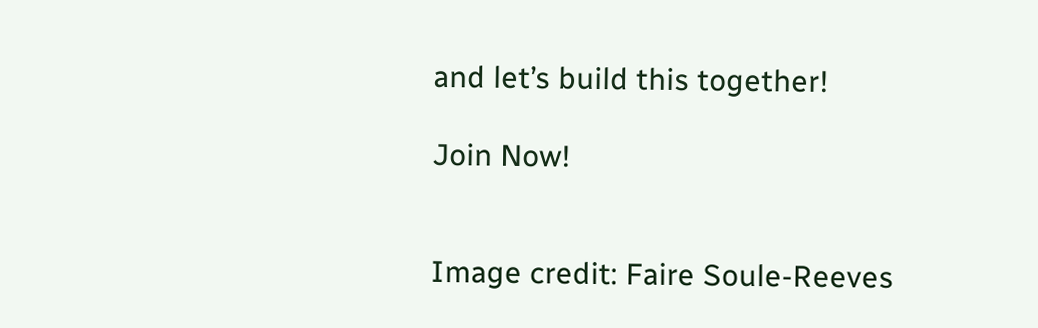and let’s build this together!

Join Now!


Image credit: Faire Soule-Reeves